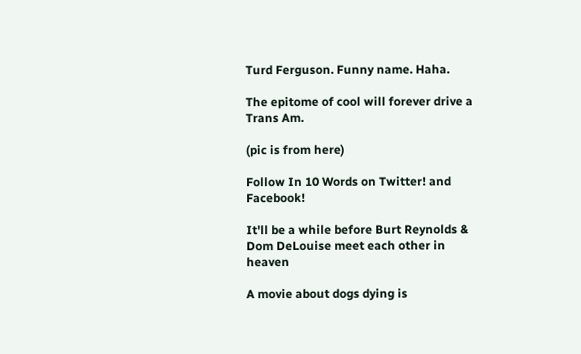Turd Ferguson. Funny name. Haha.

The epitome of cool will forever drive a Trans Am.

(pic is from here)

Follow In 10 Words on Twitter! and Facebook!

It'll be a while before Burt Reynolds & Dom DeLouise meet each other in heaven

A movie about dogs dying is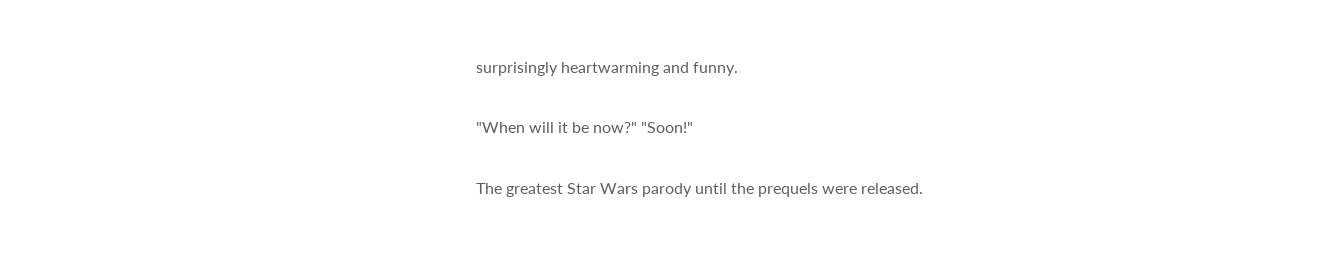surprisingly heartwarming and funny.

"When will it be now?" "Soon!"

The greatest Star Wars parody until the prequels were released.